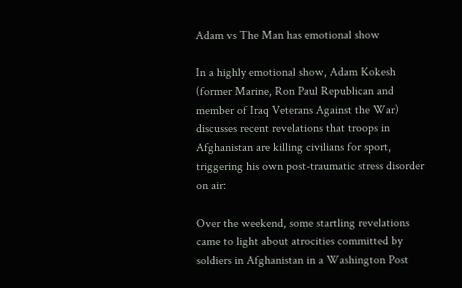Adam vs The Man has emotional show

In a highly emotional show, Adam Kokesh (former Marine, Ron Paul Republican and member of Iraq Veterans Against the War) discusses recent revelations that troops in Afghanistan are killing civilians for sport, triggering his own post-traumatic stress disorder on air:

Over the weekend, some startling revelations came to light about atrocities committed by soldiers in Afghanistan in a Washington Post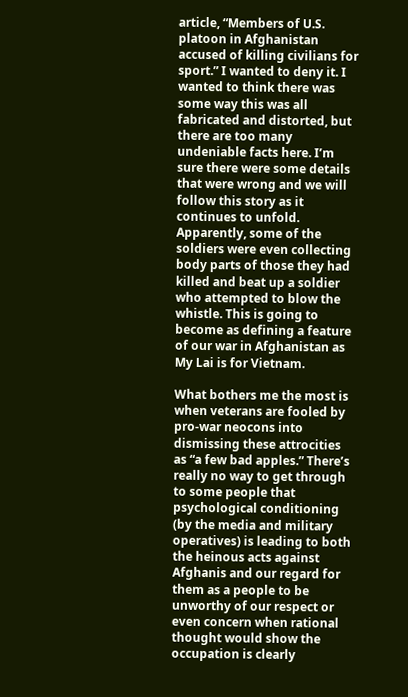article, “Members of U.S. platoon in Afghanistan accused of killing civilians for sport.” I wanted to deny it. I wanted to think there was some way this was all fabricated and distorted, but there are too many undeniable facts here. I’m sure there were some details that were wrong and we will follow this story as it continues to unfold. Apparently, some of the soldiers were even collecting body parts of those they had killed and beat up a soldier who attempted to blow the whistle. This is going to become as defining a feature of our war in Afghanistan as My Lai is for Vietnam.

What bothers me the most is when veterans are fooled by pro-war neocons into dismissing these attrocities as “a few bad apples.” There’s really no way to get through to some people that psychological conditioning (by the media and military operatives) is leading to both the heinous acts against Afghanis and our regard for them as a people to be unworthy of our respect or even concern when rational thought would show the occupation is clearly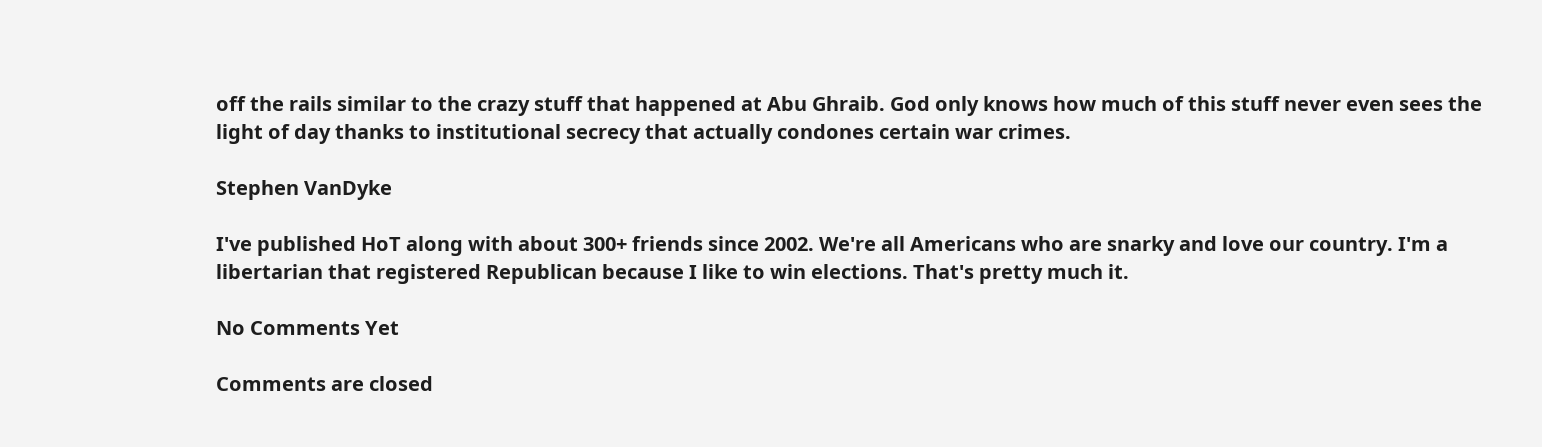off the rails similar to the crazy stuff that happened at Abu Ghraib. God only knows how much of this stuff never even sees the light of day thanks to institutional secrecy that actually condones certain war crimes.

Stephen VanDyke

I've published HoT along with about 300+ friends since 2002. We're all Americans who are snarky and love our country. I'm a libertarian that registered Republican because I like to win elections. That's pretty much it.

No Comments Yet

Comments are closed